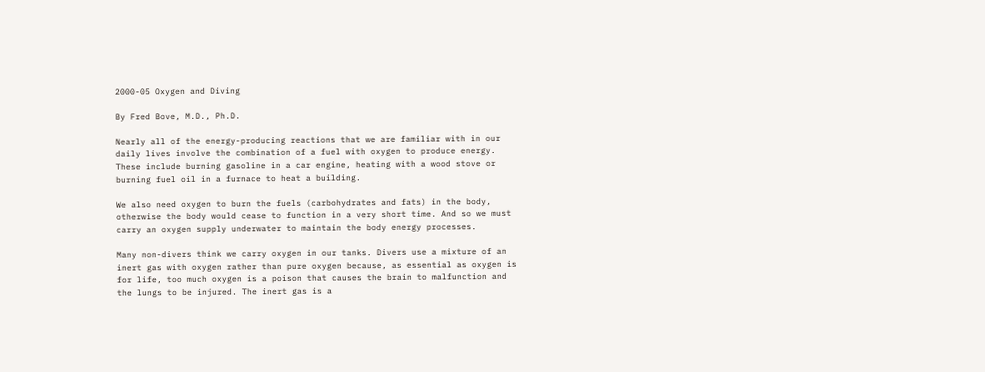2000-05 Oxygen and Diving

By Fred Bove, M.D., Ph.D.

Nearly all of the energy-producing reactions that we are familiar with in our daily lives involve the combination of a fuel with oxygen to produce energy. These include burning gasoline in a car engine, heating with a wood stove or burning fuel oil in a furnace to heat a building.

We also need oxygen to burn the fuels (carbohydrates and fats) in the body, otherwise the body would cease to function in a very short time. And so we must carry an oxygen supply underwater to maintain the body energy processes.

Many non-divers think we carry oxygen in our tanks. Divers use a mixture of an inert gas with oxygen rather than pure oxygen because, as essential as oxygen is for life, too much oxygen is a poison that causes the brain to malfunction and the lungs to be injured. The inert gas is a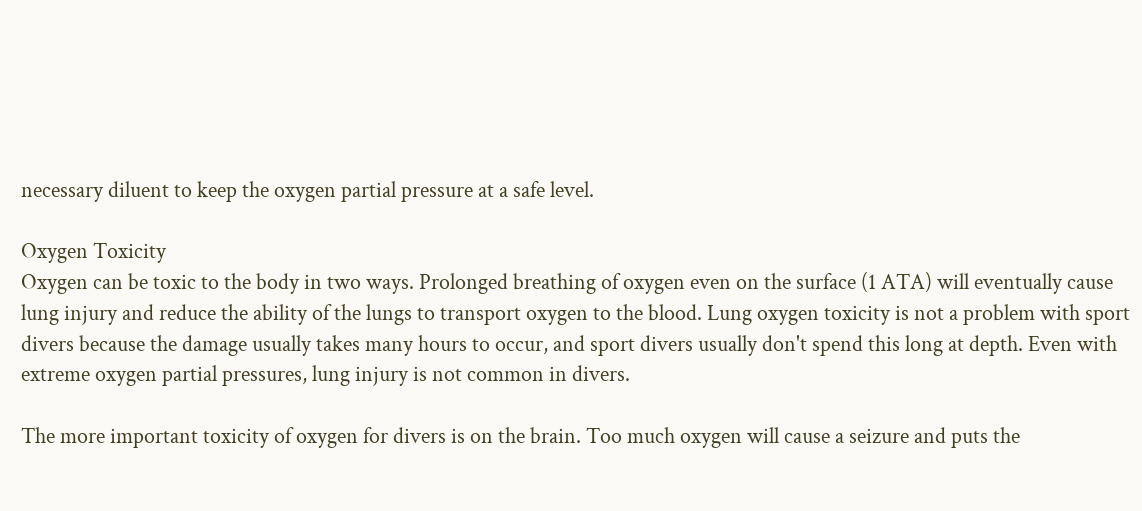necessary diluent to keep the oxygen partial pressure at a safe level.

Oxygen Toxicity
Oxygen can be toxic to the body in two ways. Prolonged breathing of oxygen even on the surface (1 ATA) will eventually cause lung injury and reduce the ability of the lungs to transport oxygen to the blood. Lung oxygen toxicity is not a problem with sport divers because the damage usually takes many hours to occur, and sport divers usually don't spend this long at depth. Even with extreme oxygen partial pressures, lung injury is not common in divers.

The more important toxicity of oxygen for divers is on the brain. Too much oxygen will cause a seizure and puts the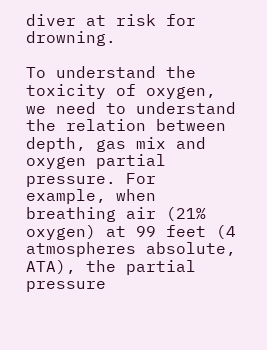diver at risk for drowning.

To understand the toxicity of oxygen, we need to understand the relation between depth, gas mix and oxygen partial pressure. For example, when breathing air (21% oxygen) at 99 feet (4 atmospheres absolute, ATA), the partial pressure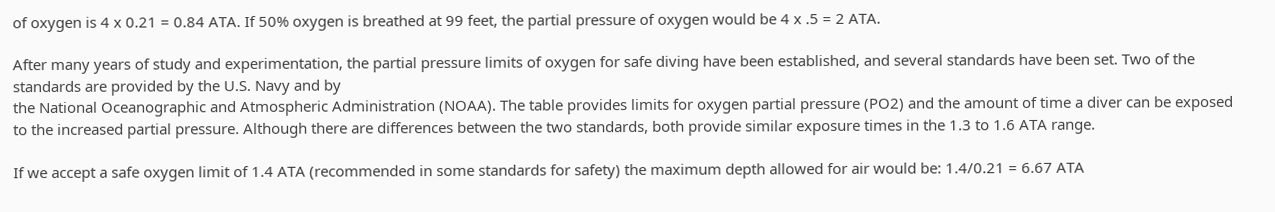of oxygen is 4 x 0.21 = 0.84 ATA. If 50% oxygen is breathed at 99 feet, the partial pressure of oxygen would be 4 x .5 = 2 ATA.

After many years of study and experimentation, the partial pressure limits of oxygen for safe diving have been established, and several standards have been set. Two of the standards are provided by the U.S. Navy and by
the National Oceanographic and Atmospheric Administration (NOAA). The table provides limits for oxygen partial pressure (PO2) and the amount of time a diver can be exposed to the increased partial pressure. Although there are differences between the two standards, both provide similar exposure times in the 1.3 to 1.6 ATA range.

If we accept a safe oxygen limit of 1.4 ATA (recommended in some standards for safety) the maximum depth allowed for air would be: 1.4/0.21 = 6.67 ATA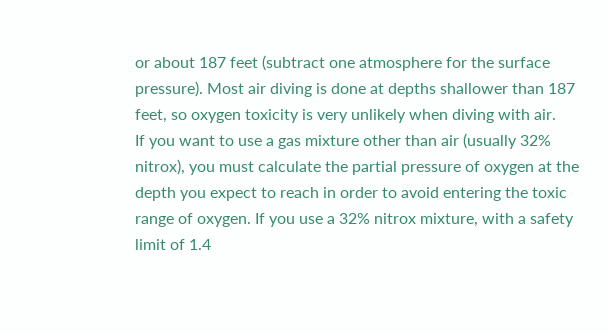or about 187 feet (subtract one atmosphere for the surface pressure). Most air diving is done at depths shallower than 187 feet, so oxygen toxicity is very unlikely when diving with air.
If you want to use a gas mixture other than air (usually 32% nitrox), you must calculate the partial pressure of oxygen at the depth you expect to reach in order to avoid entering the toxic range of oxygen. If you use a 32% nitrox mixture, with a safety limit of 1.4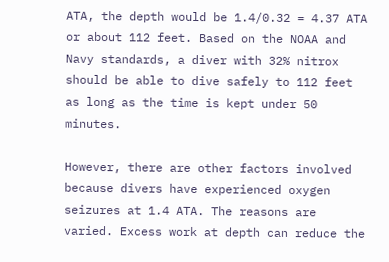ATA, the depth would be 1.4/0.32 = 4.37 ATA or about 112 feet. Based on the NOAA and Navy standards, a diver with 32% nitrox should be able to dive safely to 112 feet as long as the time is kept under 50 minutes.

However, there are other factors involved because divers have experienced oxygen seizures at 1.4 ATA. The reasons are varied. Excess work at depth can reduce the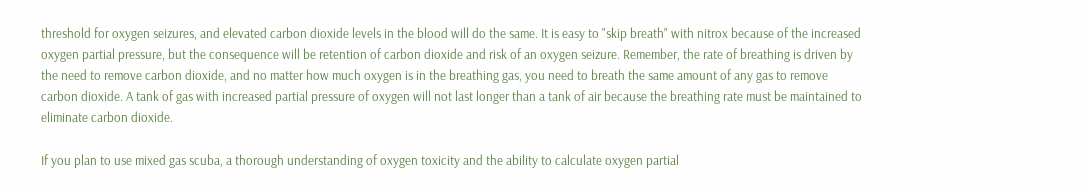threshold for oxygen seizures, and elevated carbon dioxide levels in the blood will do the same. It is easy to "skip breath" with nitrox because of the increased oxygen partial pressure, but the consequence will be retention of carbon dioxide and risk of an oxygen seizure. Remember, the rate of breathing is driven by the need to remove carbon dioxide, and no matter how much oxygen is in the breathing gas, you need to breath the same amount of any gas to remove carbon dioxide. A tank of gas with increased partial pressure of oxygen will not last longer than a tank of air because the breathing rate must be maintained to eliminate carbon dioxide.

If you plan to use mixed gas scuba, a thorough understanding of oxygen toxicity and the ability to calculate oxygen partial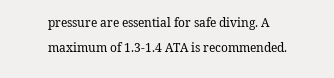pressure are essential for safe diving. A maximum of 1.3-1.4 ATA is recommended.